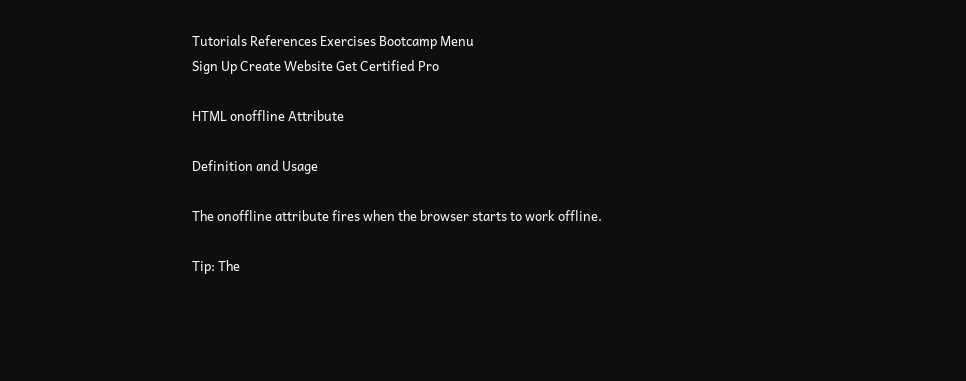Tutorials References Exercises Bootcamp Menu
Sign Up Create Website Get Certified Pro

HTML onoffline Attribute

Definition and Usage

The onoffline attribute fires when the browser starts to work offline.

Tip: The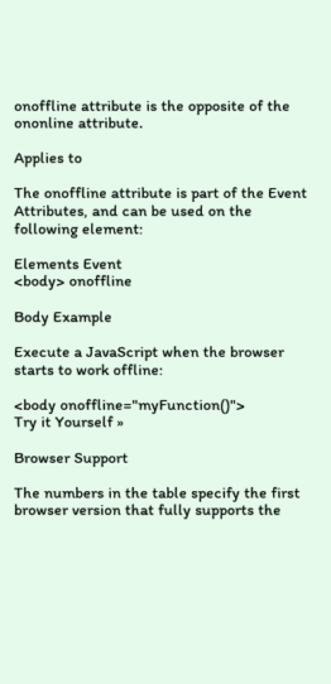onoffline attribute is the opposite of the ononline attribute.

Applies to

The onoffline attribute is part of the Event Attributes, and can be used on the following element:

Elements Event
<body> onoffline

Body Example

Execute a JavaScript when the browser starts to work offline:

<body onoffline="myFunction()">
Try it Yourself »

Browser Support

The numbers in the table specify the first browser version that fully supports the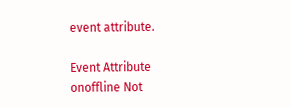event attribute.

Event Attribute
onoffline Not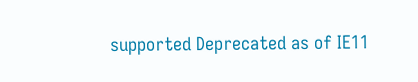supported Deprecated as of IE11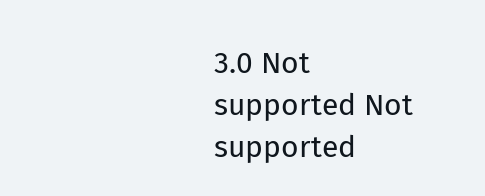3.0 Not supported Not supported